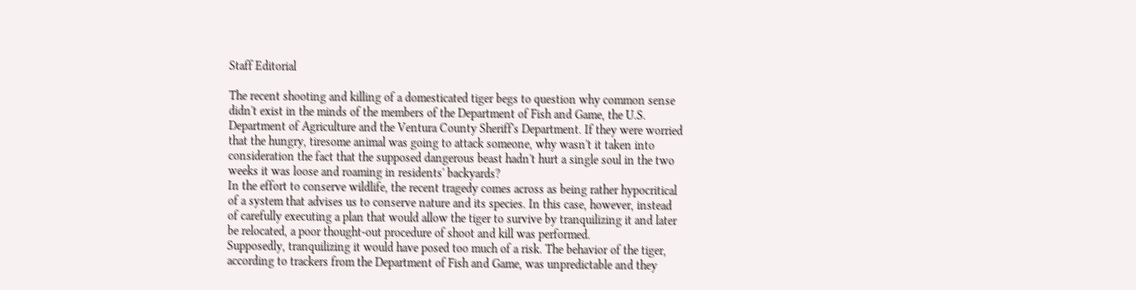Staff Editorial

The recent shooting and killing of a domesticated tiger begs to question why common sense didn't exist in the minds of the members of the Department of Fish and Game, the U.S. Department of Agriculture and the Ventura County Sheriff's Department. If they were worried that the hungry, tiresome animal was going to attack someone, why wasn't it taken into consideration the fact that the supposed dangerous beast hadn't hurt a single soul in the two weeks it was loose and roaming in residents' backyards?
In the effort to conserve wildlife, the recent tragedy comes across as being rather hypocritical of a system that advises us to conserve nature and its species. In this case, however, instead of carefully executing a plan that would allow the tiger to survive by tranquilizing it and later be relocated, a poor thought-out procedure of shoot and kill was performed.
Supposedly, tranquilizing it would have posed too much of a risk. The behavior of the tiger, according to trackers from the Department of Fish and Game, was unpredictable and they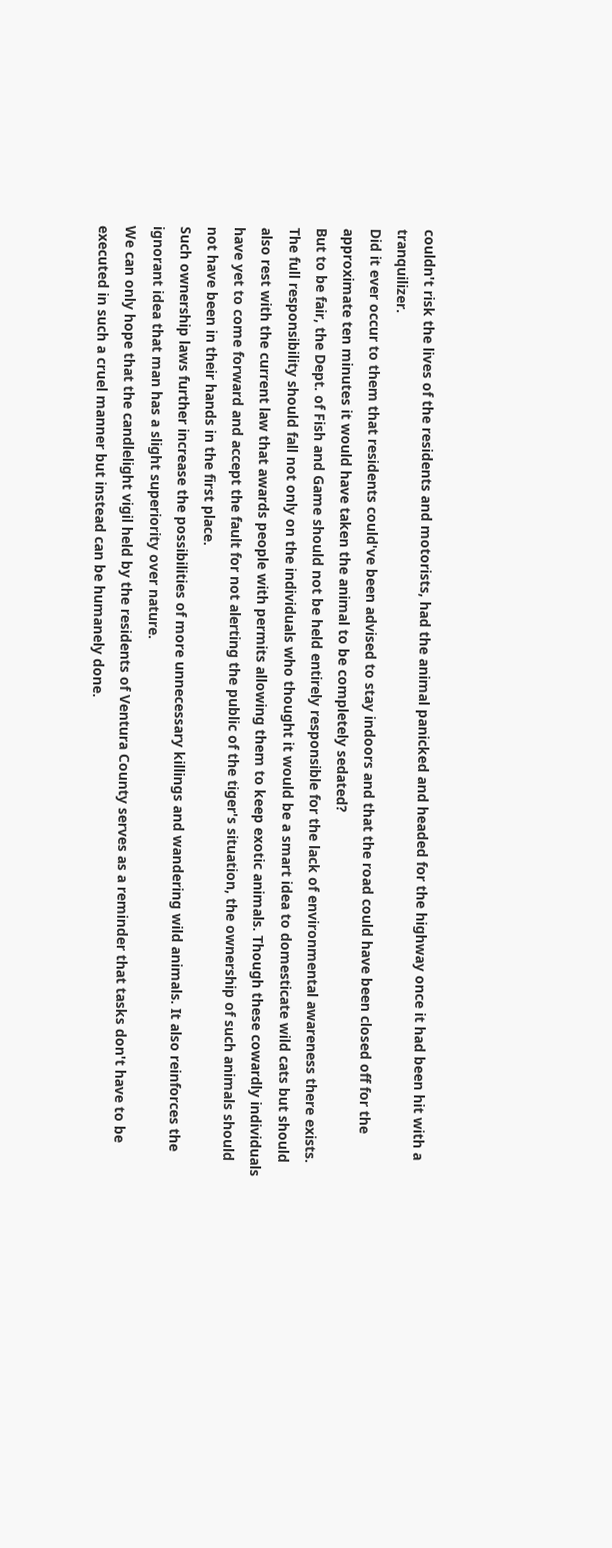couldn't risk the lives of the residents and motorists, had the animal panicked and headed for the highway once it had been hit with a tranquilizer.
Did it ever occur to them that residents could've been advised to stay indoors and that the road could have been closed off for the approximate ten minutes it would have taken the animal to be completely sedated?
But to be fair, the Dept. of Fish and Game should not be held entirely responsible for the lack of environmental awareness there exists.
The full responsibility should fall not only on the individuals who thought it would be a smart idea to domesticate wild cats but should also rest with the current law that awards people with permits allowing them to keep exotic animals. Though these cowardly individuals have yet to come forward and accept the fault for not alerting the public of the tiger's situation, the ownership of such animals should not have been in their hands in the first place.
Such ownership laws further increase the possibilities of more unnecessary killings and wandering wild animals. It also reinforces the ignorant idea that man has a slight superiority over nature.
We can only hope that the candlelight vigil held by the residents of Ventura County serves as a reminder that tasks don't have to be executed in such a cruel manner but instead can be humanely done.